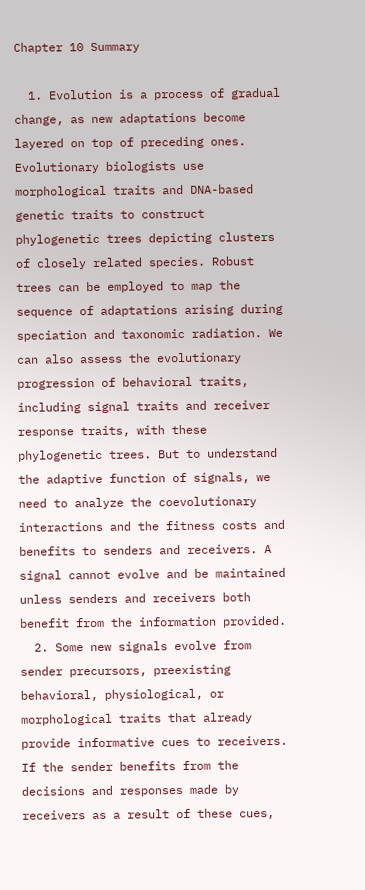Chapter 10 Summary

  1. Evolution is a process of gradual change, as new adaptations become layered on top of preceding ones. Evolutionary biologists use morphological traits and DNA-based genetic traits to construct phylogenetic trees depicting clusters of closely related species. Robust trees can be employed to map the sequence of adaptations arising during speciation and taxonomic radiation. We can also assess the evolutionary progression of behavioral traits, including signal traits and receiver response traits, with these phylogenetic trees. But to understand the adaptive function of signals, we need to analyze the coevolutionary interactions and the fitness costs and benefits to senders and receivers. A signal cannot evolve and be maintained unless senders and receivers both benefit from the information provided.
  2. Some new signals evolve from sender precursors, preexisting behavioral, physiological, or morphological traits that already provide informative cues to receivers. If the sender benefits from the decisions and responses made by receivers as a result of these cues,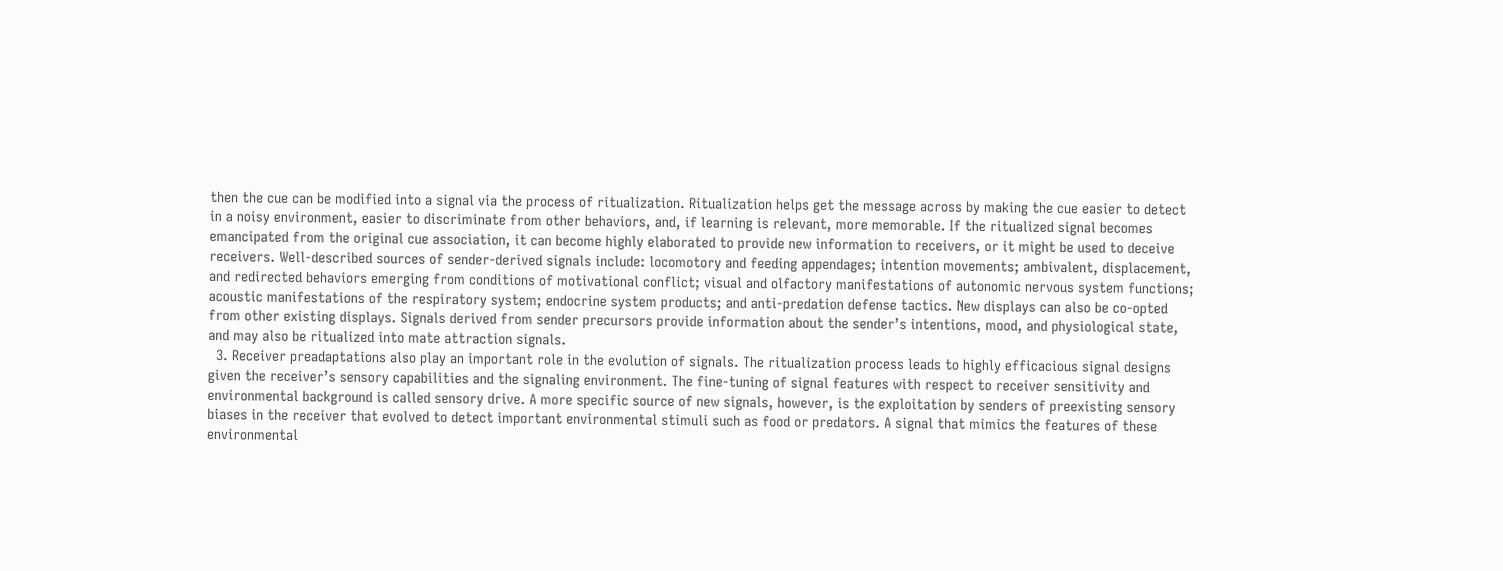then the cue can be modified into a signal via the process of ritualization. Ritualization helps get the message across by making the cue easier to detect in a noisy environment, easier to discriminate from other behaviors, and, if learning is relevant, more memorable. If the ritualized signal becomes emancipated from the original cue association, it can become highly elaborated to provide new information to receivers, or it might be used to deceive receivers. Well-described sources of sender-derived signals include: locomotory and feeding appendages; intention movements; ambivalent, displacement, and redirected behaviors emerging from conditions of motivational conflict; visual and olfactory manifestations of autonomic nervous system functions; acoustic manifestations of the respiratory system; endocrine system products; and anti-predation defense tactics. New displays can also be co-opted from other existing displays. Signals derived from sender precursors provide information about the sender’s intentions, mood, and physiological state, and may also be ritualized into mate attraction signals.
  3. Receiver preadaptations also play an important role in the evolution of signals. The ritualization process leads to highly efficacious signal designs given the receiver’s sensory capabilities and the signaling environment. The fine-tuning of signal features with respect to receiver sensitivity and environmental background is called sensory drive. A more specific source of new signals, however, is the exploitation by senders of preexisting sensory biases in the receiver that evolved to detect important environmental stimuli such as food or predators. A signal that mimics the features of these environmental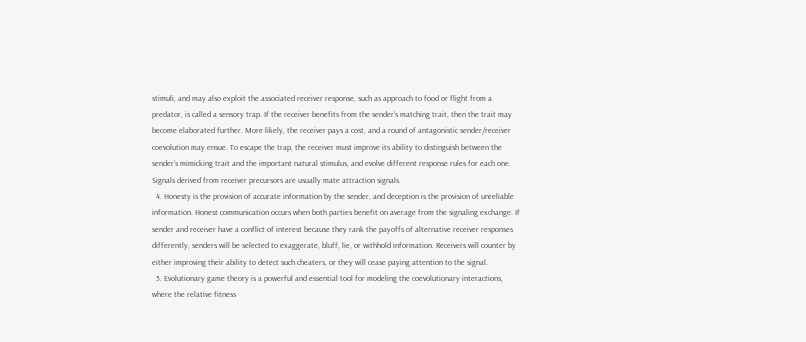stimuli, and may also exploit the associated receiver response, such as approach to food or flight from a predator, is called a sensory trap. If the receiver benefits from the sender’s matching trait, then the trait may become elaborated further. More likely, the receiver pays a cost, and a round of antagonistic sender/receiver coevolution may ensue. To escape the trap, the receiver must improve its ability to distinguish between the sender’s mimicking trait and the important natural stimulus, and evolve different response rules for each one. Signals derived from receiver precursors are usually mate attraction signals.
  4. Honesty is the provision of accurate information by the sender, and deception is the provision of unreliable information. Honest communication occurs when both parties benefit on average from the signaling exchange. If sender and receiver have a conflict of interest because they rank the payoffs of alternative receiver responses differently, senders will be selected to exaggerate, bluff, lie, or withhold information. Receivers will counter by either improving their ability to detect such cheaters, or they will cease paying attention to the signal.
  5. Evolutionary game theory is a powerful and essential tool for modeling the coevolutionary interactions, where the relative fitness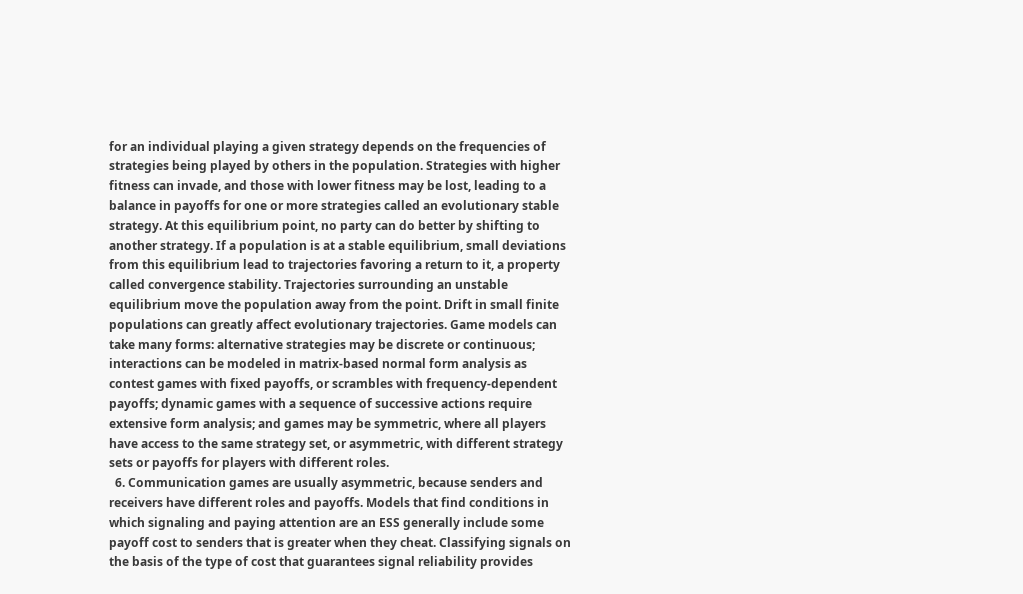for an individual playing a given strategy depends on the frequencies of strategies being played by others in the population. Strategies with higher fitness can invade, and those with lower fitness may be lost, leading to a balance in payoffs for one or more strategies called an evolutionary stable strategy. At this equilibrium point, no party can do better by shifting to another strategy. If a population is at a stable equilibrium, small deviations from this equilibrium lead to trajectories favoring a return to it, a property called convergence stability. Trajectories surrounding an unstable equilibrium move the population away from the point. Drift in small finite populations can greatly affect evolutionary trajectories. Game models can take many forms: alternative strategies may be discrete or continuous; interactions can be modeled in matrix-based normal form analysis as contest games with fixed payoffs, or scrambles with frequency-dependent payoffs; dynamic games with a sequence of successive actions require extensive form analysis; and games may be symmetric, where all players have access to the same strategy set, or asymmetric, with different strategy sets or payoffs for players with different roles.
  6. Communication games are usually asymmetric, because senders and receivers have different roles and payoffs. Models that find conditions in which signaling and paying attention are an ESS generally include some payoff cost to senders that is greater when they cheat. Classifying signals on the basis of the type of cost that guarantees signal reliability provides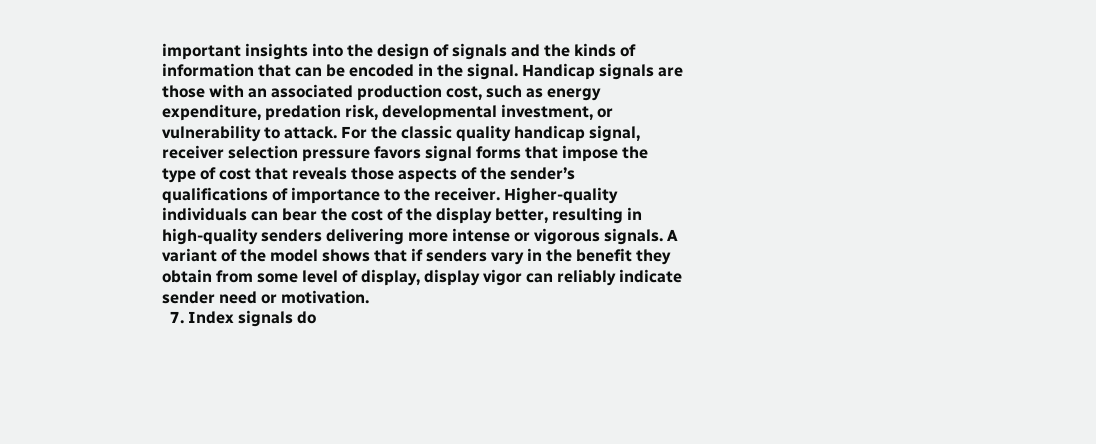important insights into the design of signals and the kinds of information that can be encoded in the signal. Handicap signals are those with an associated production cost, such as energy expenditure, predation risk, developmental investment, or vulnerability to attack. For the classic quality handicap signal, receiver selection pressure favors signal forms that impose the type of cost that reveals those aspects of the sender’s qualifications of importance to the receiver. Higher-quality individuals can bear the cost of the display better, resulting in high-quality senders delivering more intense or vigorous signals. A variant of the model shows that if senders vary in the benefit they obtain from some level of display, display vigor can reliably indicate sender need or motivation.
  7. Index signals do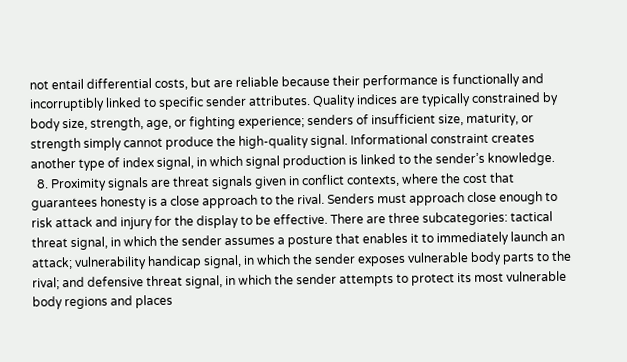not entail differential costs, but are reliable because their performance is functionally and incorruptibly linked to specific sender attributes. Quality indices are typically constrained by body size, strength, age, or fighting experience; senders of insufficient size, maturity, or strength simply cannot produce the high-quality signal. Informational constraint creates another type of index signal, in which signal production is linked to the sender’s knowledge.
  8. Proximity signals are threat signals given in conflict contexts, where the cost that guarantees honesty is a close approach to the rival. Senders must approach close enough to risk attack and injury for the display to be effective. There are three subcategories: tactical threat signal, in which the sender assumes a posture that enables it to immediately launch an attack; vulnerability handicap signal, in which the sender exposes vulnerable body parts to the rival; and defensive threat signal, in which the sender attempts to protect its most vulnerable body regions and places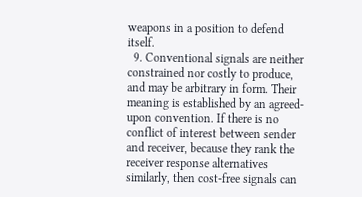weapons in a position to defend itself.
  9. Conventional signals are neither constrained nor costly to produce, and may be arbitrary in form. Their meaning is established by an agreed-upon convention. If there is no conflict of interest between sender and receiver, because they rank the receiver response alternatives similarly, then cost-free signals can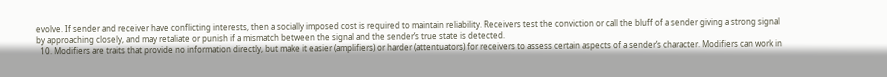evolve. If sender and receiver have conflicting interests, then a socially imposed cost is required to maintain reliability. Receivers test the conviction or call the bluff of a sender giving a strong signal by approaching closely, and may retaliate or punish if a mismatch between the signal and the sender’s true state is detected.
  10. Modifiers are traits that provide no information directly, but make it easier (amplifiers) or harder (attentuators) for receivers to assess certain aspects of a sender’s character. Modifiers can work in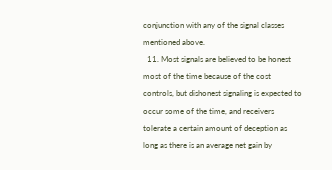conjunction with any of the signal classes mentioned above.
  11. Most signals are believed to be honest most of the time because of the cost controls, but dishonest signaling is expected to occur some of the time, and receivers tolerate a certain amount of deception as long as there is an average net gain by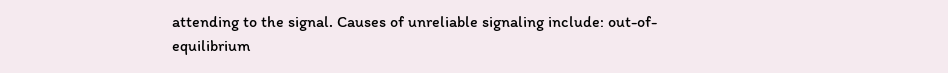attending to the signal. Causes of unreliable signaling include: out-of-equilibrium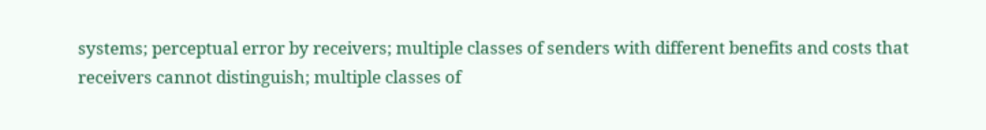systems; perceptual error by receivers; multiple classes of senders with different benefits and costs that receivers cannot distinguish; multiple classes of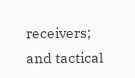receivers; and tactical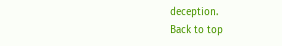deception.
Back to top